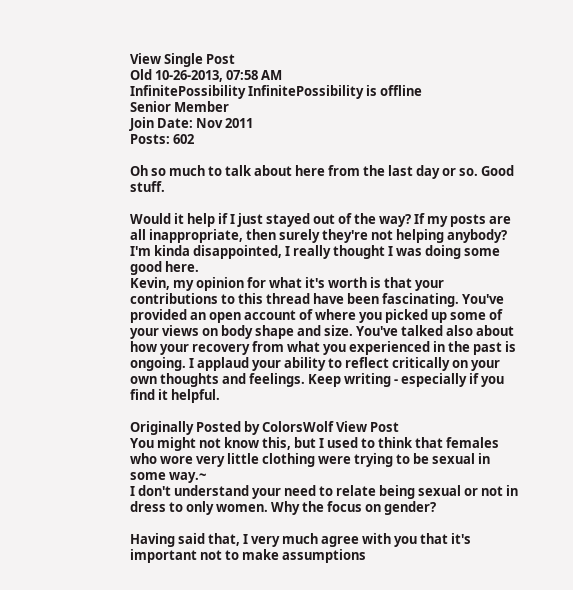View Single Post
Old 10-26-2013, 07:58 AM
InfinitePossibility InfinitePossibility is offline
Senior Member
Join Date: Nov 2011
Posts: 602

Oh so much to talk about here from the last day or so. Good stuff.

Would it help if I just stayed out of the way? If my posts are all inappropriate, then surely they're not helping anybody? I'm kinda disappointed, I really thought I was doing some good here.
Kevin, my opinion for what it's worth is that your contributions to this thread have been fascinating. You've provided an open account of where you picked up some of your views on body shape and size. You've talked also about how your recovery from what you experienced in the past is ongoing. I applaud your ability to reflect critically on your own thoughts and feelings. Keep writing - especially if you find it helpful.

Originally Posted by ColorsWolf View Post
You might not know this, but I used to think that females who wore very little clothing were trying to be sexual in some way.~
I don't understand your need to relate being sexual or not in dress to only women. Why the focus on gender?

Having said that, I very much agree with you that it's important not to make assumptions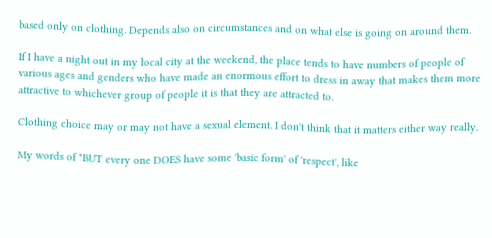based only on clothing. Depends also on circumstances and on what else is going on around them.

If I have a night out in my local city at the weekend, the place tends to have numbers of people of various ages and genders who have made an enormous effort to dress in away that makes them more attractive to whichever group of people it is that they are attracted to.

Clothing choice may or may not have a sexual element. I don't think that it matters either way really.

My words of "BUT every one DOES have some 'basic form' of 'respect', like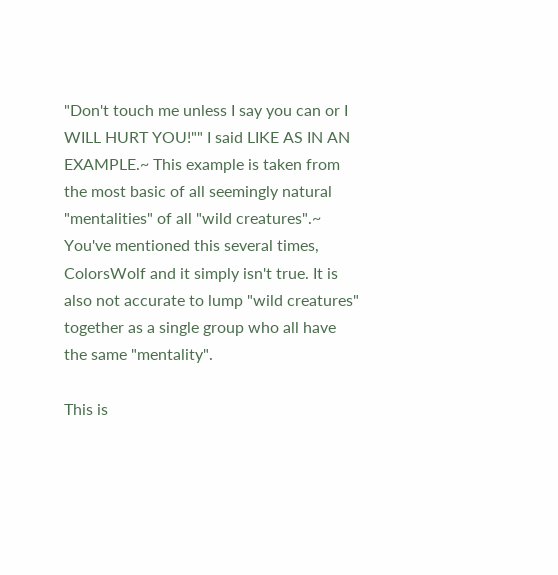"Don't touch me unless I say you can or I WILL HURT YOU!"" I said LIKE AS IN AN EXAMPLE.~ This example is taken from the most basic of all seemingly natural "mentalities" of all "wild creatures".~
You've mentioned this several times, ColorsWolf and it simply isn't true. It is also not accurate to lump "wild creatures" together as a single group who all have the same "mentality".

This is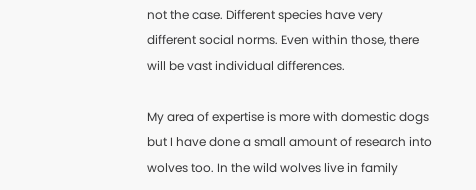not the case. Different species have very different social norms. Even within those, there will be vast individual differences.

My area of expertise is more with domestic dogs but I have done a small amount of research into wolves too. In the wild wolves live in family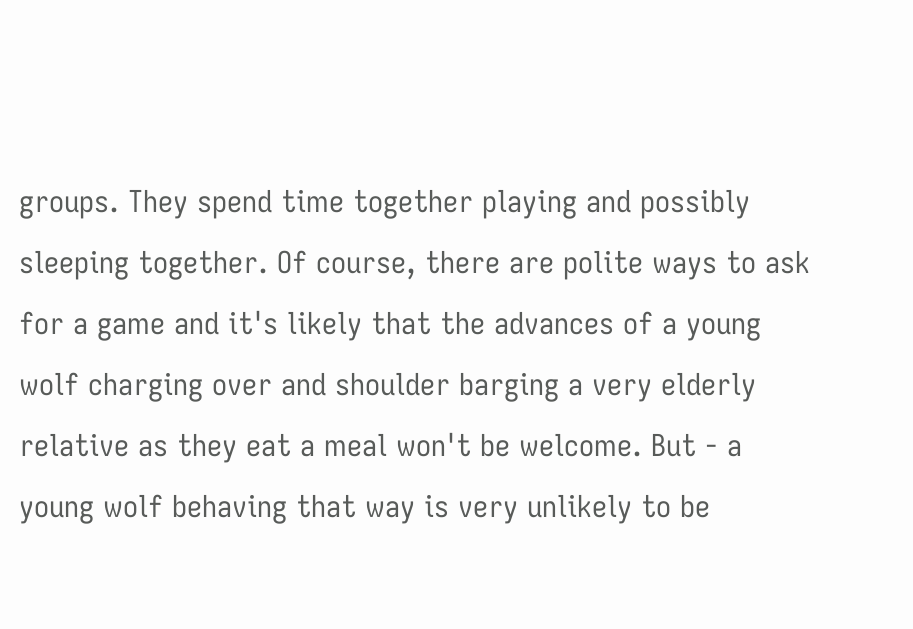groups. They spend time together playing and possibly sleeping together. Of course, there are polite ways to ask for a game and it's likely that the advances of a young wolf charging over and shoulder barging a very elderly relative as they eat a meal won't be welcome. But - a young wolf behaving that way is very unlikely to be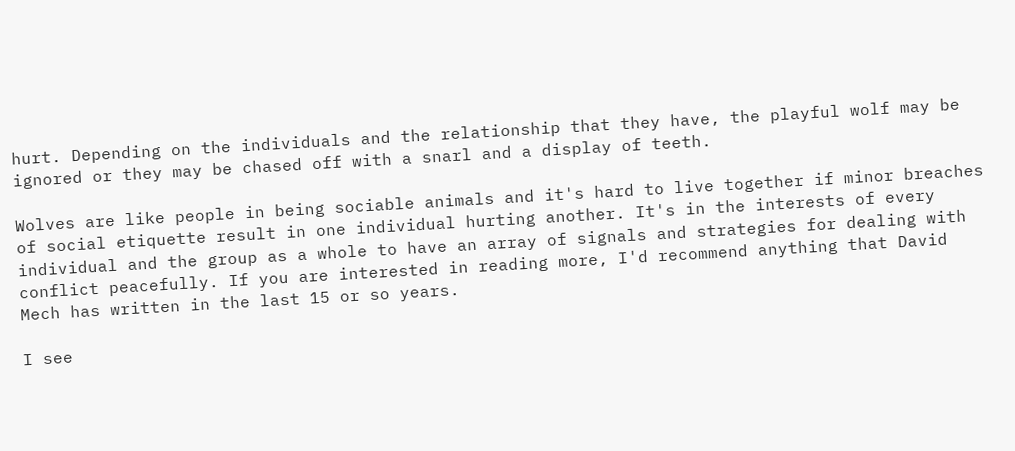hurt. Depending on the individuals and the relationship that they have, the playful wolf may be ignored or they may be chased off with a snarl and a display of teeth.

Wolves are like people in being sociable animals and it's hard to live together if minor breaches of social etiquette result in one individual hurting another. It's in the interests of every individual and the group as a whole to have an array of signals and strategies for dealing with conflict peacefully. If you are interested in reading more, I'd recommend anything that David Mech has written in the last 15 or so years.

I see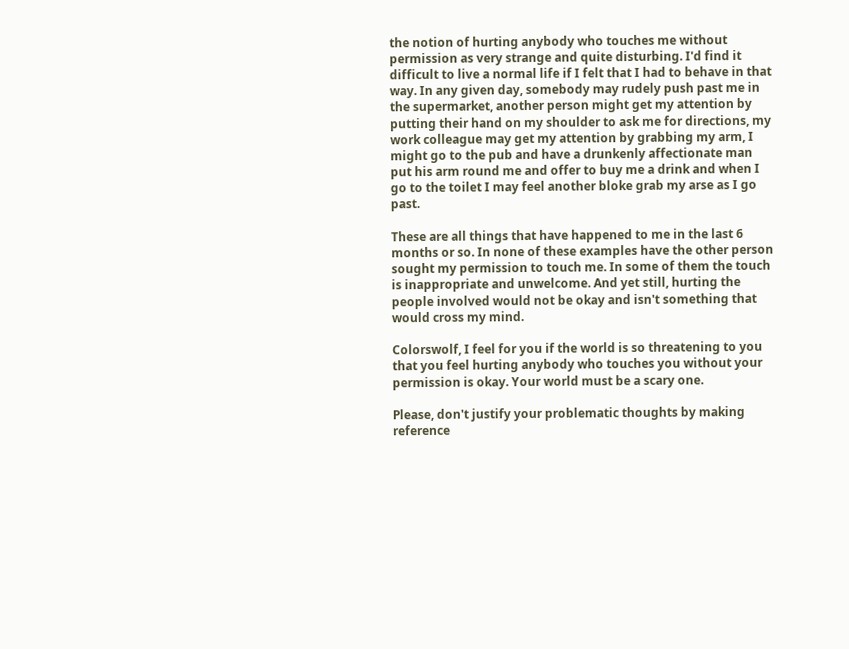the notion of hurting anybody who touches me without permission as very strange and quite disturbing. I'd find it difficult to live a normal life if I felt that I had to behave in that way. In any given day, somebody may rudely push past me in the supermarket, another person might get my attention by putting their hand on my shoulder to ask me for directions, my work colleague may get my attention by grabbing my arm, I might go to the pub and have a drunkenly affectionate man put his arm round me and offer to buy me a drink and when I go to the toilet I may feel another bloke grab my arse as I go past.

These are all things that have happened to me in the last 6 months or so. In none of these examples have the other person sought my permission to touch me. In some of them the touch is inappropriate and unwelcome. And yet still, hurting the people involved would not be okay and isn't something that would cross my mind.

Colorswolf, I feel for you if the world is so threatening to you that you feel hurting anybody who touches you without your permission is okay. Your world must be a scary one.

Please, don't justify your problematic thoughts by making reference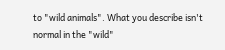to "wild animals". What you describe isn't normal in the "wild"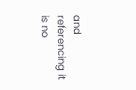and referencing it is no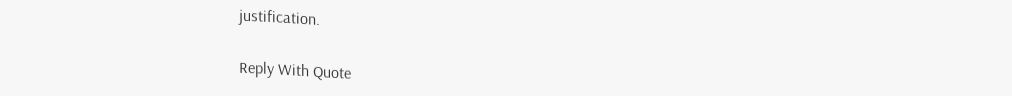justification.

Reply With Quote